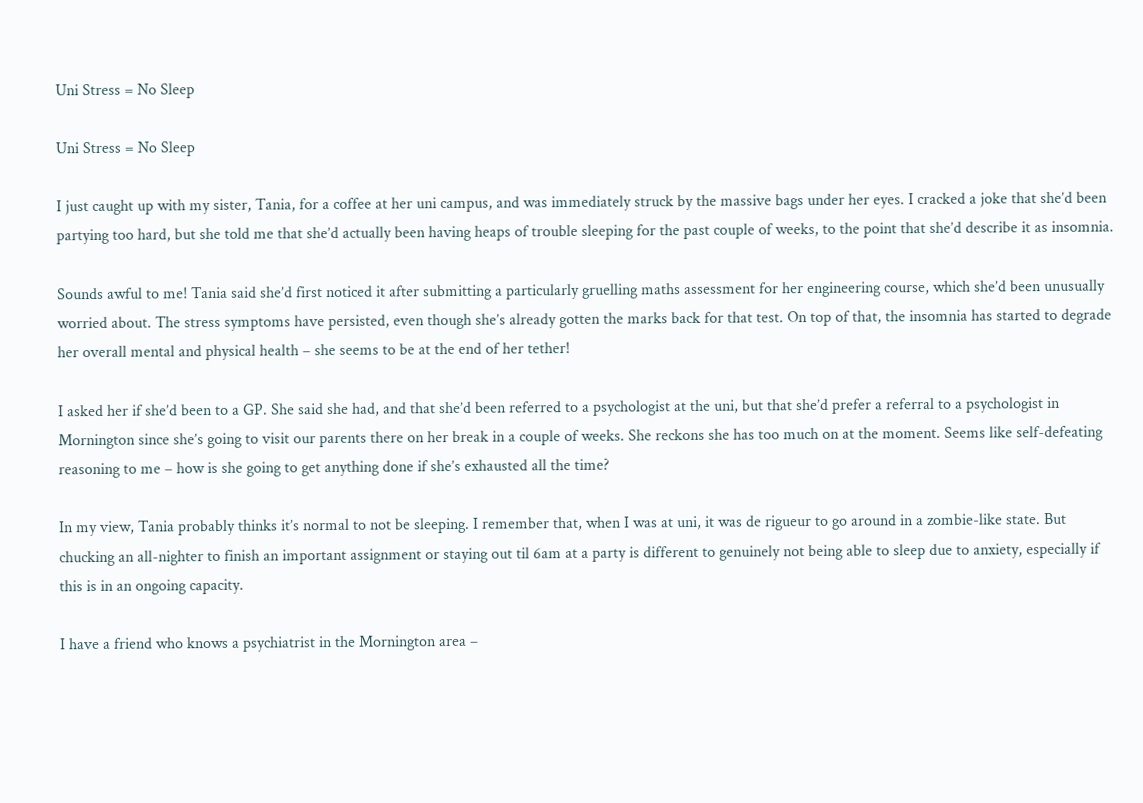Uni Stress = No Sleep

Uni Stress = No Sleep

I just caught up with my sister, Tania, for a coffee at her uni campus, and was immediately struck by the massive bags under her eyes. I cracked a joke that she’d been partying too hard, but she told me that she’d actually been having heaps of trouble sleeping for the past couple of weeks, to the point that she’d describe it as insomnia.

Sounds awful to me! Tania said she’d first noticed it after submitting a particularly gruelling maths assessment for her engineering course, which she’d been unusually worried about. The stress symptoms have persisted, even though she’s already gotten the marks back for that test. On top of that, the insomnia has started to degrade her overall mental and physical health – she seems to be at the end of her tether!

I asked her if she’d been to a GP. She said she had, and that she’d been referred to a psychologist at the uni, but that she’d prefer a referral to a psychologist in Mornington since she’s going to visit our parents there on her break in a couple of weeks. She reckons she has too much on at the moment. Seems like self-defeating reasoning to me – how is she going to get anything done if she’s exhausted all the time?

In my view, Tania probably thinks it’s normal to not be sleeping. I remember that, when I was at uni, it was de rigueur to go around in a zombie-like state. But chucking an all-nighter to finish an important assignment or staying out til 6am at a party is different to genuinely not being able to sleep due to anxiety, especially if this is in an ongoing capacity.

I have a friend who knows a psychiatrist in the Mornington area –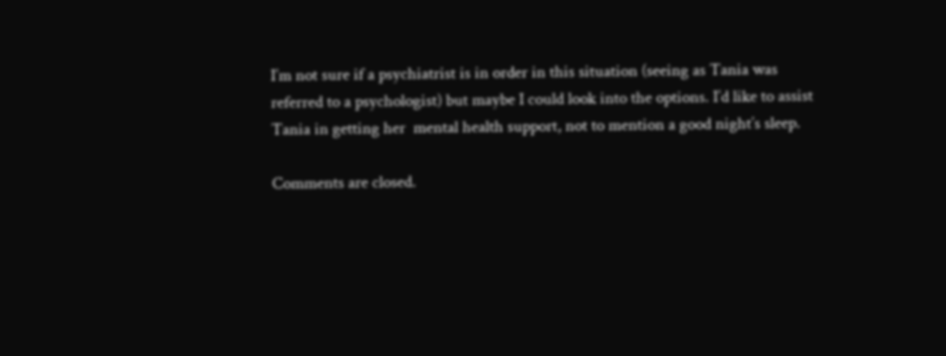I’m not sure if a psychiatrist is in order in this situation (seeing as Tania was referred to a psychologist) but maybe I could look into the options. I’d like to assist Tania in getting her  mental health support, not to mention a good night’s sleep.

Comments are closed.